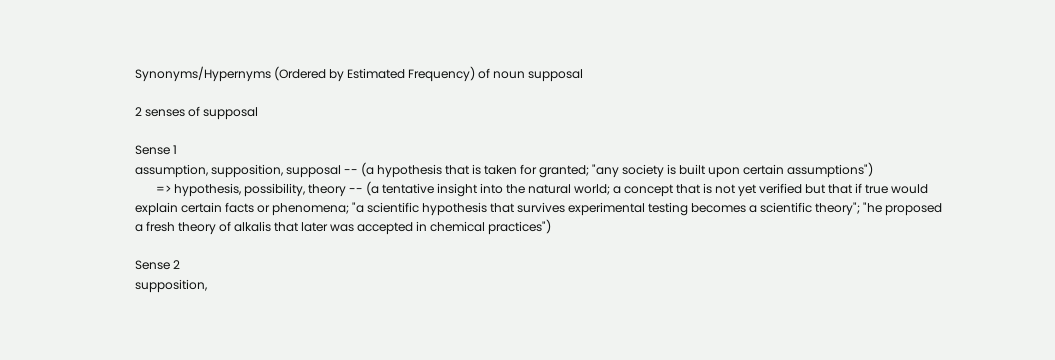Synonyms/Hypernyms (Ordered by Estimated Frequency) of noun supposal

2 senses of supposal

Sense 1
assumption, supposition, supposal -- (a hypothesis that is taken for granted; "any society is built upon certain assumptions")
       => hypothesis, possibility, theory -- (a tentative insight into the natural world; a concept that is not yet verified but that if true would explain certain facts or phenomena; "a scientific hypothesis that survives experimental testing becomes a scientific theory"; "he proposed a fresh theory of alkalis that later was accepted in chemical practices")

Sense 2
supposition,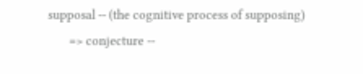supposal -- (the cognitive process of supposing)
       => conjecture --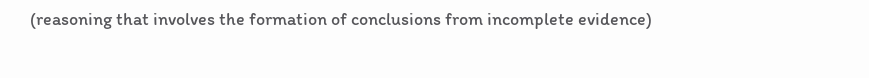(reasoning that involves the formation of conclusions from incomplete evidence)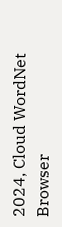2024, Cloud WordNet Browser